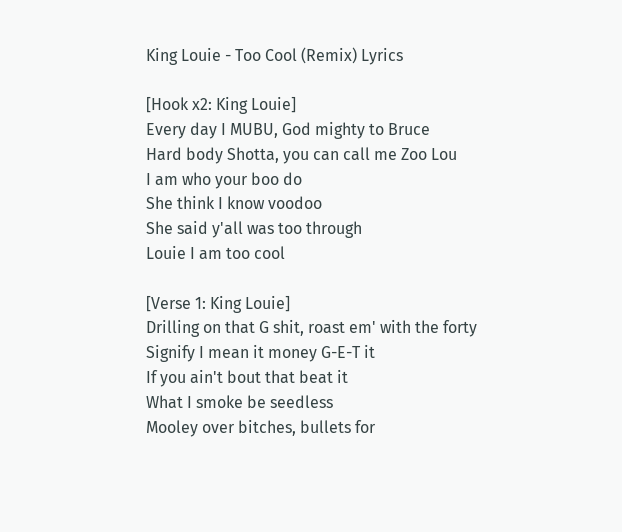King Louie - Too Cool (Remix) Lyrics

[Hook x2: King Louie]
Every day I MUBU, God mighty to Bruce
Hard body Shotta, you can call me Zoo Lou
I am who your boo do
She think I know voodoo
She said y'all was too through
Louie I am too cool

[Verse 1: King Louie]
Drilling on that G shit, roast em' with the forty
Signify I mean it money G-E-T it
If you ain't bout that beat it
What I smoke be seedless
Mooley over bitches, bullets for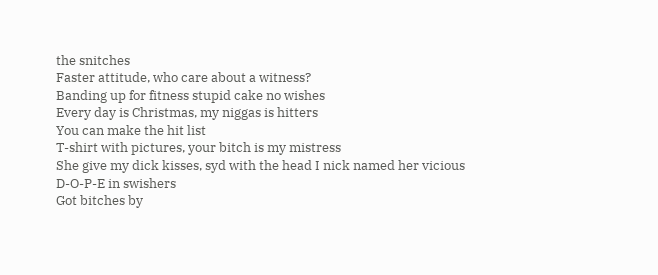the snitches
Faster attitude, who care about a witness?
Banding up for fitness stupid cake no wishes
Every day is Christmas, my niggas is hitters
You can make the hit list
T-shirt with pictures, your bitch is my mistress
She give my dick kisses, syd with the head I nick named her vicious
D-O-P-E in swishers
Got bitches by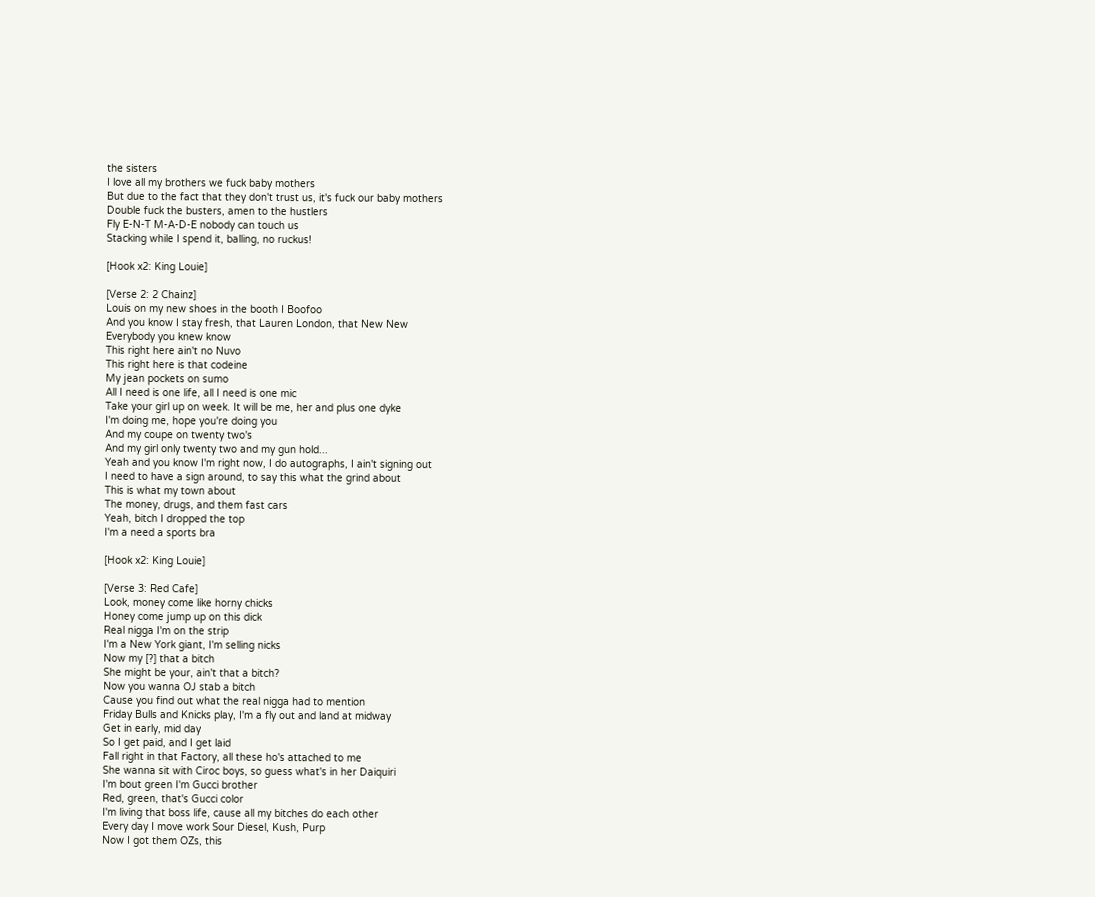the sisters
I love all my brothers we fuck baby mothers
But due to the fact that they don't trust us, it's fuck our baby mothers
Double fuck the busters, amen to the hustlers
Fly E-N-T M-A-D-E nobody can touch us
Stacking while I spend it, balling, no ruckus!

[Hook x2: King Louie]

[Verse 2: 2 Chainz]
Louis on my new shoes in the booth I Boofoo
And you know I stay fresh, that Lauren London, that New New
Everybody you knew know
This right here ain't no Nuvo
This right here is that codeine
My jean pockets on sumo
All I need is one life, all I need is one mic
Take your girl up on week. It will be me, her and plus one dyke
I'm doing me, hope you're doing you
And my coupe on twenty two's
And my girl only twenty two and my gun hold...
Yeah and you know I'm right now, I do autographs, I ain't signing out
I need to have a sign around, to say this what the grind about
This is what my town about
The money, drugs, and them fast cars
Yeah, bitch I dropped the top
I'm a need a sports bra

[Hook x2: King Louie]

[Verse 3: Red Cafe]
Look, money come like horny chicks
Honey come jump up on this dick
Real nigga I'm on the strip
I'm a New York giant, I'm selling nicks
Now my [?] that a bitch
She might be your, ain't that a bitch?
Now you wanna OJ stab a bitch
Cause you find out what the real nigga had to mention
Friday Bulls and Knicks play, I'm a fly out and land at midway
Get in early, mid day
So I get paid, and I get laid
Fall right in that Factory, all these ho's attached to me
She wanna sit with Ciroc boys, so guess what's in her Daiquiri
I'm bout green I'm Gucci brother
Red, green, that's Gucci color
I'm living that boss life, cause all my bitches do each other
Every day I move work Sour Diesel, Kush, Purp
Now I got them OZs, this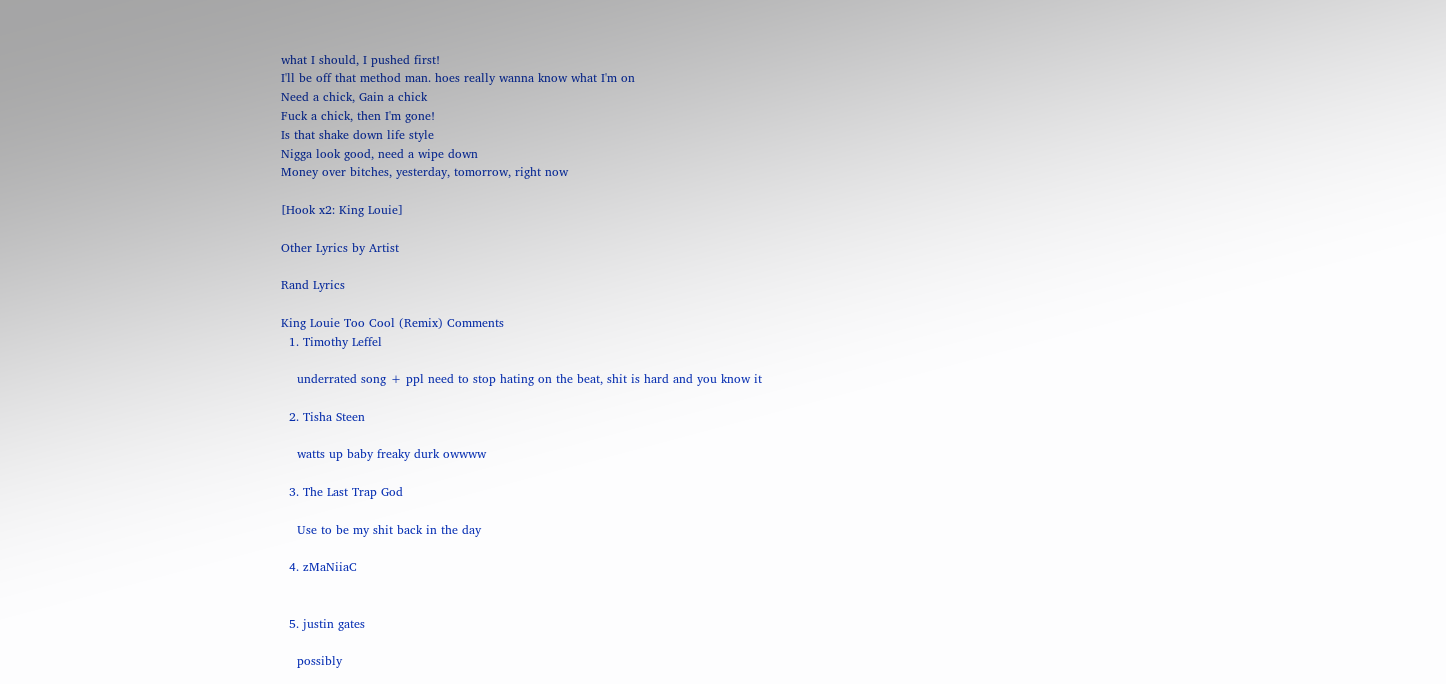what I should, I pushed first!
I'll be off that method man. hoes really wanna know what I'm on
Need a chick, Gain a chick
Fuck a chick, then I'm gone!
Is that shake down life style
Nigga look good, need a wipe down
Money over bitches, yesterday, tomorrow, right now

[Hook x2: King Louie]

Other Lyrics by Artist

Rand Lyrics

King Louie Too Cool (Remix) Comments
  1. Timothy Leffel

    underrated song + ppl need to stop hating on the beat, shit is hard and you know it

  2. Tisha Steen

    watts up baby freaky durk owwww

  3. The Last Trap God

    Use to be my shit back in the day

  4. zMaNiiaC


  5. justin gates

    possibly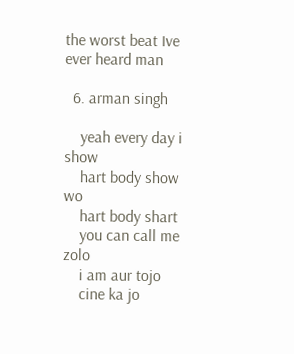the worst beat Ive ever heard man

  6. arman singh

    yeah every day i show
    hart body show wo
    hart body shart
    you can call me zolo
    i am aur tojo
    cine ka jo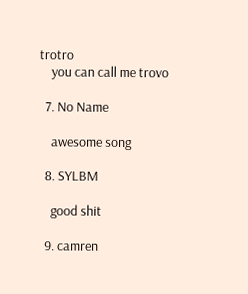trotro
    you can call me trovo

  7. No Name

    awesome song

  8. SYLBM

    good shit

  9. camren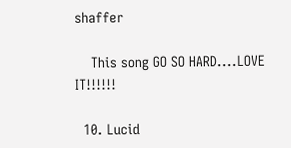shaffer

    This song GO SO HARD....LOVE IT!!!!!!

  10. Lucid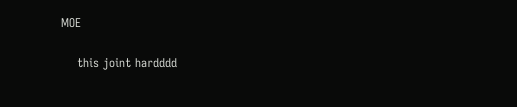MOE

    this joint hardddd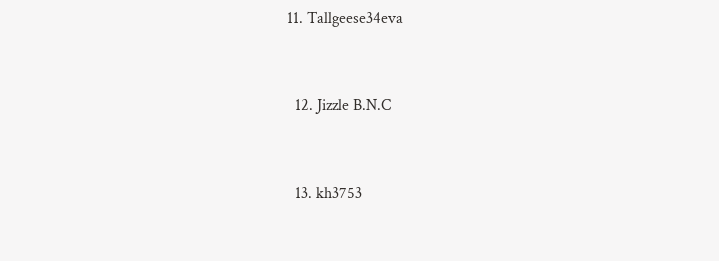11. Tallgeese34eva


  12. Jizzle B.N.C


  13. kh3753